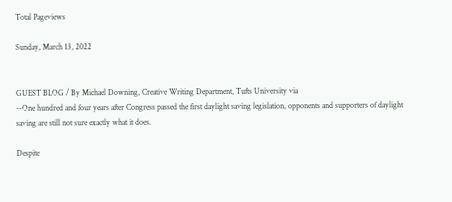Total Pageviews

Sunday, March 13, 2022


GUEST BLOG / By Michael Downing, Creative Writing Department, Tufts University via
--One hundred and four years after Congress passed the first daylight saving legislation, opponents and supporters of daylight saving are still not sure exactly what it does.

Despite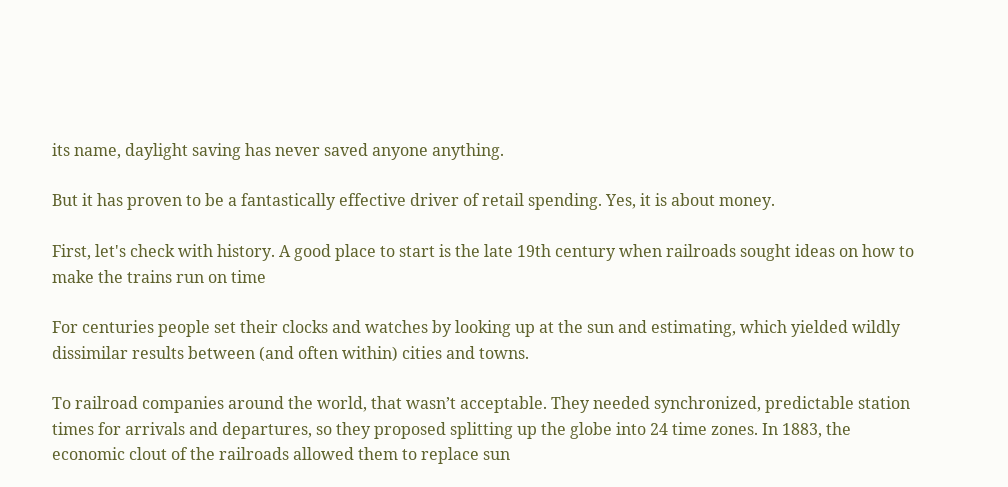its name, daylight saving has never saved anyone anything.

But it has proven to be a fantastically effective driver of retail spending. Yes, it is about money.

First, let's check with history. A good place to start is the late 19th century when railroads sought ideas on how to make the trains run on time

For centuries people set their clocks and watches by looking up at the sun and estimating, which yielded wildly dissimilar results between (and often within) cities and towns.

To railroad companies around the world, that wasn’t acceptable. They needed synchronized, predictable station times for arrivals and departures, so they proposed splitting up the globe into 24 time zones. In 1883, the economic clout of the railroads allowed them to replace sun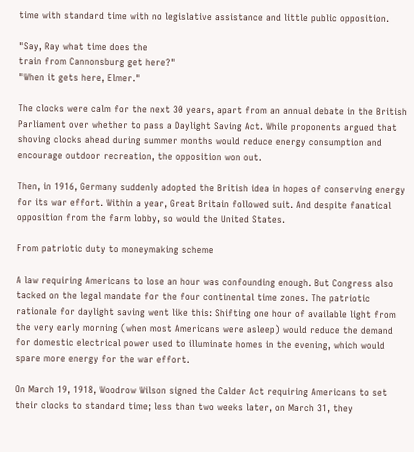time with standard time with no legislative assistance and little public opposition.

"Say, Ray what time does the
train from Cannonsburg get here?"
"When it gets here, Elmer."

The clocks were calm for the next 30 years, apart from an annual debate in the British Parliament over whether to pass a Daylight Saving Act. While proponents argued that shoving clocks ahead during summer months would reduce energy consumption and encourage outdoor recreation, the opposition won out.

Then, in 1916, Germany suddenly adopted the British idea in hopes of conserving energy for its war effort. Within a year, Great Britain followed suit. And despite fanatical opposition from the farm lobby, so would the United States.

From patriotic duty to moneymaking scheme

A law requiring Americans to lose an hour was confounding enough. But Congress also tacked on the legal mandate for the four continental time zones. The patriotic rationale for daylight saving went like this: Shifting one hour of available light from the very early morning (when most Americans were asleep) would reduce the demand for domestic electrical power used to illuminate homes in the evening, which would spare more energy for the war effort.

On March 19, 1918, Woodrow Wilson signed the Calder Act requiring Americans to set their clocks to standard time; less than two weeks later, on March 31, they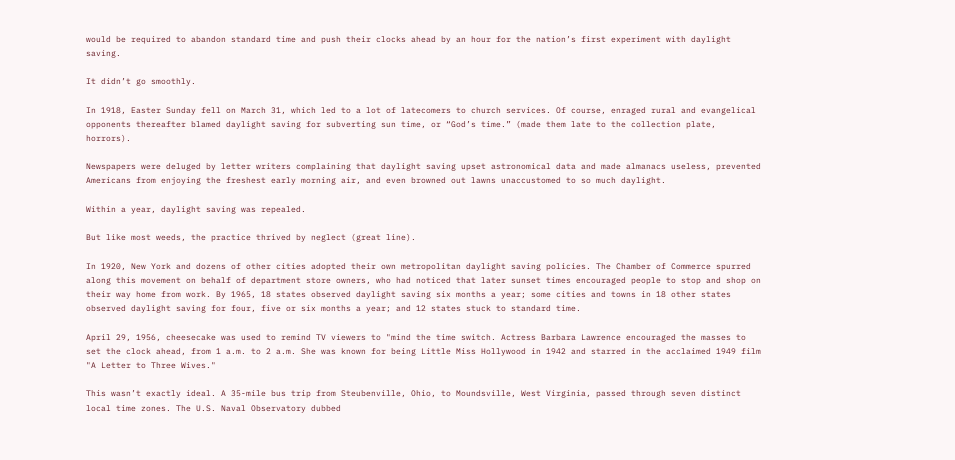would be required to abandon standard time and push their clocks ahead by an hour for the nation’s first experiment with daylight saving.

It didn’t go smoothly.

In 1918, Easter Sunday fell on March 31, which led to a lot of latecomers to church services. Of course, enraged rural and evangelical opponents thereafter blamed daylight saving for subverting sun time, or “God’s time.” (made them late to the collection plate, horrors).

Newspapers were deluged by letter writers complaining that daylight saving upset astronomical data and made almanacs useless, prevented Americans from enjoying the freshest early morning air, and even browned out lawns unaccustomed to so much daylight.

Within a year, daylight saving was repealed.

But like most weeds, the practice thrived by neglect (great line).

In 1920, New York and dozens of other cities adopted their own metropolitan daylight saving policies. The Chamber of Commerce spurred along this movement on behalf of department store owners, who had noticed that later sunset times encouraged people to stop and shop on their way home from work. By 1965, 18 states observed daylight saving six months a year; some cities and towns in 18 other states observed daylight saving for four, five or six months a year; and 12 states stuck to standard time.

April 29, 1956, cheesecake was used to remind TV viewers to "mind the time switch. Actress Barbara Lawrence encouraged the masses to set the clock ahead, from 1 a.m. to 2 a.m. She was known for being Little Miss Hollywood in 1942 and starred in the acclaimed 1949 film "A Letter to Three Wives."

This wasn’t exactly ideal. A 35-mile bus trip from Steubenville, Ohio, to Moundsville, West Virginia, passed through seven distinct local time zones. The U.S. Naval Observatory dubbed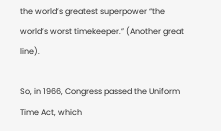the world’s greatest superpower “the world’s worst timekeeper.” (Another great line).

So, in 1966, Congress passed the Uniform Time Act, which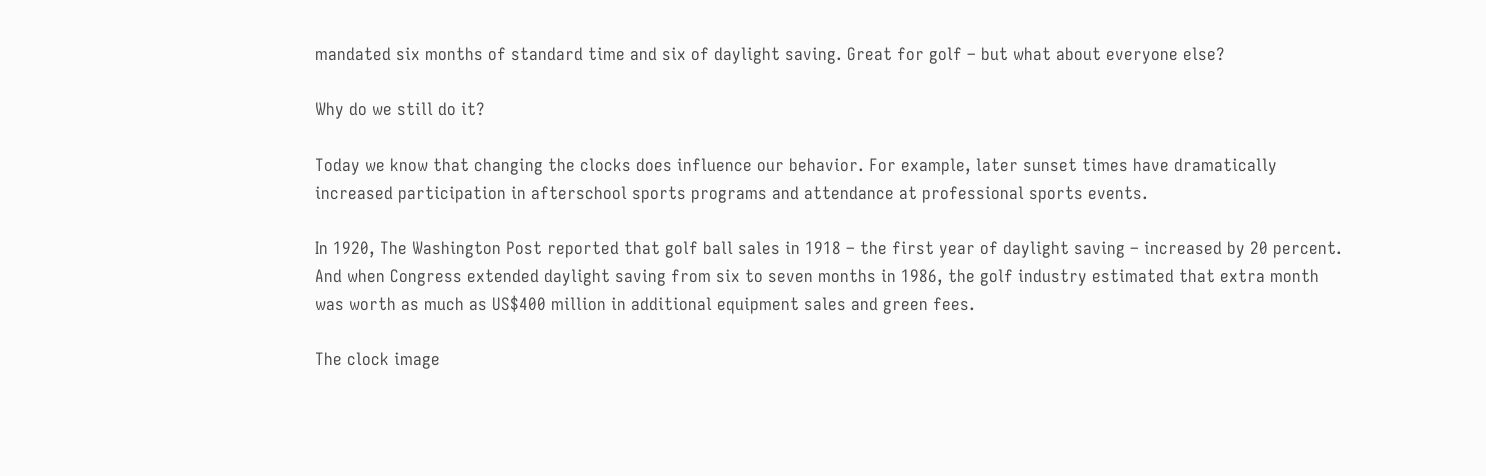mandated six months of standard time and six of daylight saving. Great for golf – but what about everyone else?

Why do we still do it?

Today we know that changing the clocks does influence our behavior. For example, later sunset times have dramatically increased participation in afterschool sports programs and attendance at professional sports events.

In 1920, The Washington Post reported that golf ball sales in 1918 – the first year of daylight saving – increased by 20 percent. And when Congress extended daylight saving from six to seven months in 1986, the golf industry estimated that extra month was worth as much as US$400 million in additional equipment sales and green fees.

The clock image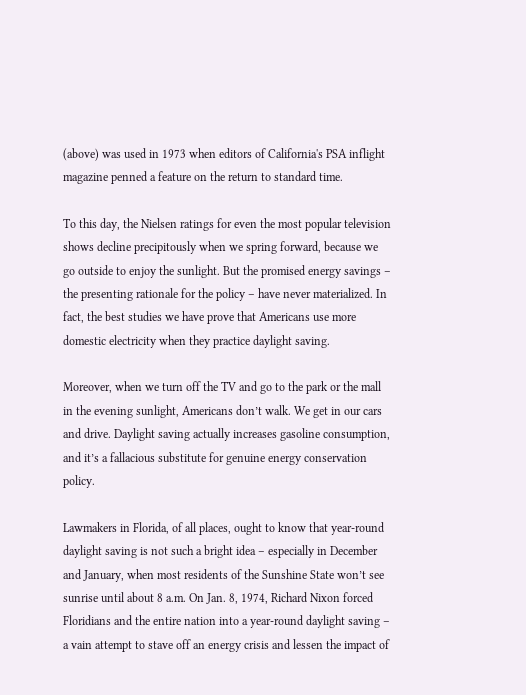(above) was used in 1973 when editors of California's PSA inflight magazine penned a feature on the return to standard time.

To this day, the Nielsen ratings for even the most popular television shows decline precipitously when we spring forward, because we go outside to enjoy the sunlight. But the promised energy savings – the presenting rationale for the policy – have never materialized. In fact, the best studies we have prove that Americans use more domestic electricity when they practice daylight saving.

Moreover, when we turn off the TV and go to the park or the mall in the evening sunlight, Americans don’t walk. We get in our cars and drive. Daylight saving actually increases gasoline consumption, and it’s a fallacious substitute for genuine energy conservation policy.

Lawmakers in Florida, of all places, ought to know that year-round daylight saving is not such a bright idea – especially in December and January, when most residents of the Sunshine State won’t see sunrise until about 8 a.m. On Jan. 8, 1974, Richard Nixon forced Floridians and the entire nation into a year-round daylight saving – a vain attempt to stave off an energy crisis and lessen the impact of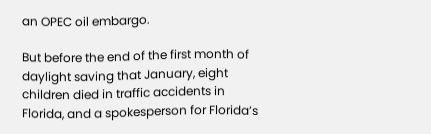an OPEC oil embargo.

But before the end of the first month of daylight saving that January, eight children died in traffic accidents in Florida, and a spokesperson for Florida’s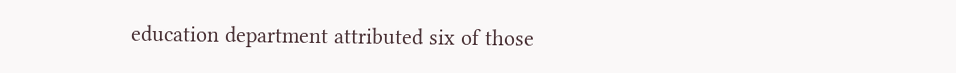education department attributed six of those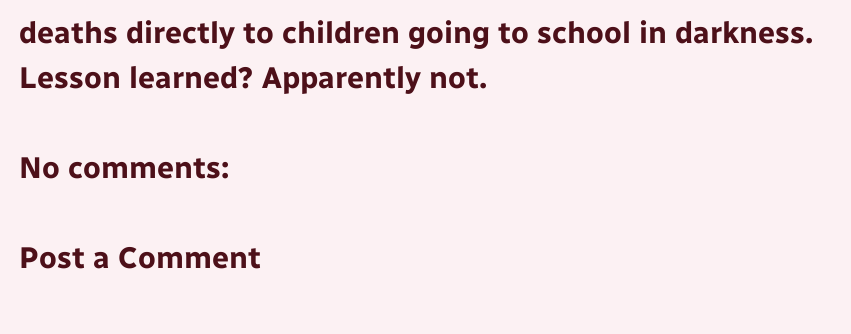deaths directly to children going to school in darkness. Lesson learned? Apparently not.

No comments:

Post a Comment